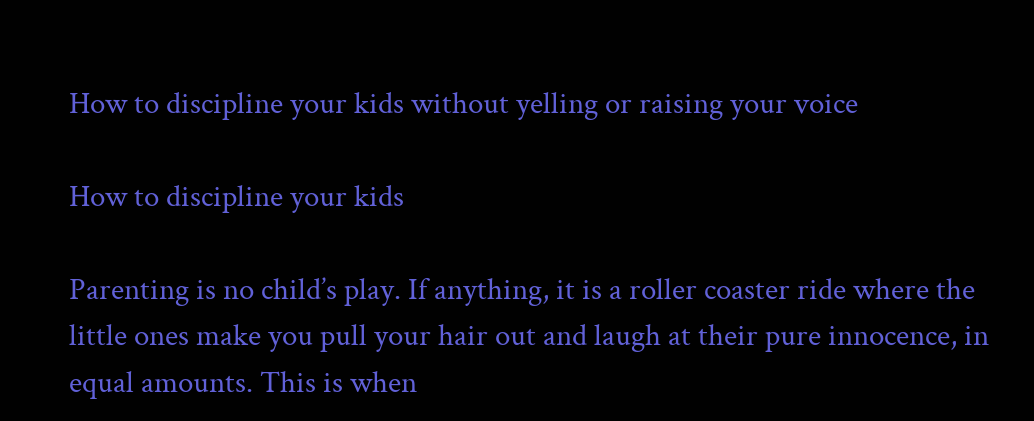How to discipline your kids without yelling or raising your voice

How to discipline your kids

Parenting is no child’s play. If anything, it is a roller coaster ride where the little ones make you pull your hair out and laugh at their pure innocence, in equal amounts. This is when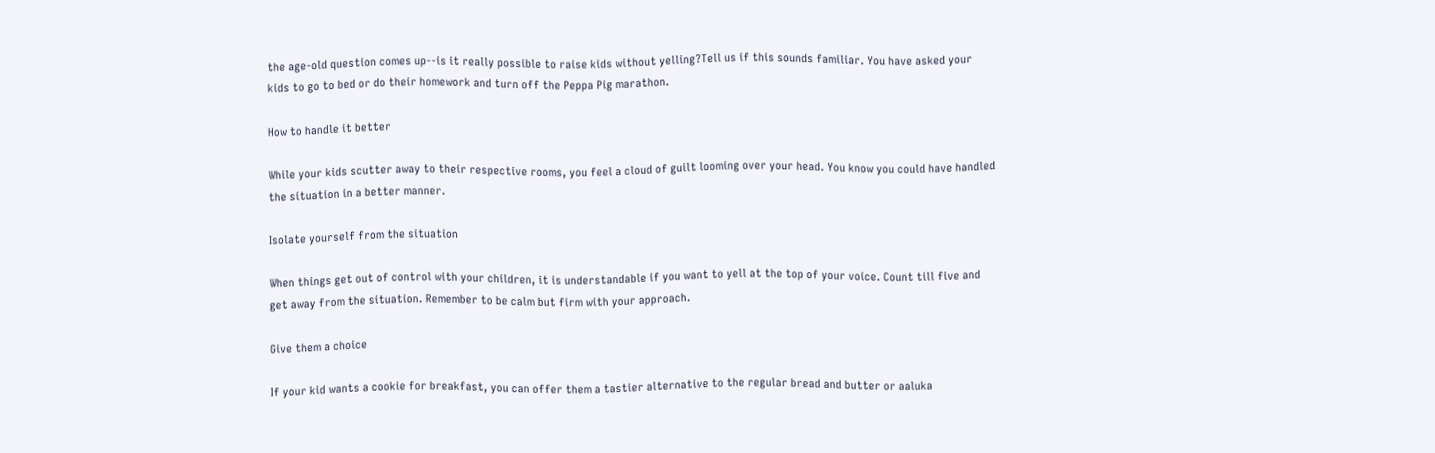the age-old question comes up--is it really possible to raise kids without yelling?Tell us if this sounds familiar. You have asked your kids to go to bed or do their homework and turn off the Peppa Pig marathon.

How to handle it better

While your kids scutter away to their respective rooms, you feel a cloud of guilt looming over your head. You know you could have handled the situation in a better manner.

Isolate yourself from the situation

When things get out of control with your children, it is understandable if you want to yell at the top of your voice. Count till five and get away from the situation. Remember to be calm but firm with your approach.

Give them a choice

If your kid wants a cookie for breakfast, you can offer them a tastier alternative to the regular bread and butter or aaluka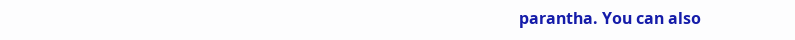parantha. You can also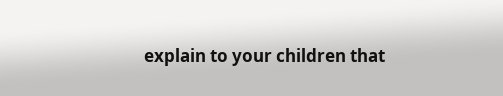explain to your children that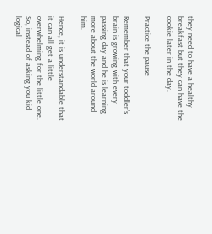they need to have a healthy breakfast but they can have the cookie later in the day.

Practice the pause

Remember that your toddler’s brain is growing with every passing day and he is learning more about the world around him.

Hence, it is understandable that it can all get a little overwhelming for the little one. So, instead of asking you kid logical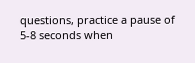questions, practice a pause of 5-8 seconds when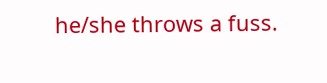he/she throws a fuss.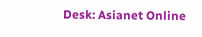Desk: Asianet Online